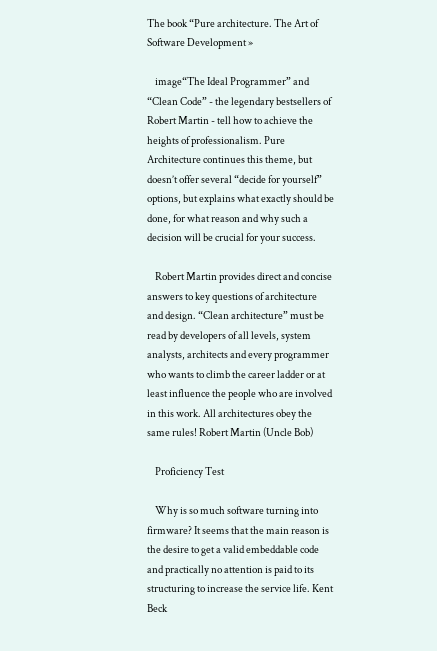The book “Pure architecture. The Art of Software Development »

    image“The Ideal Programmer” and “Clean Code” - the legendary bestsellers of Robert Martin - tell how to achieve the heights of professionalism. Pure Architecture continues this theme, but doesn’t offer several “decide for yourself” options, but explains what exactly should be done, for what reason and why such a decision will be crucial for your success.

    Robert Martin provides direct and concise answers to key questions of architecture and design. “Clean architecture” must be read by developers of all levels, system analysts, architects and every programmer who wants to climb the career ladder or at least influence the people who are involved in this work. All architectures obey the same rules! Robert Martin (Uncle Bob)

    Proficiency Test

    Why is so much software turning into firmware? It seems that the main reason is the desire to get a valid embeddable code and practically no attention is paid to its structuring to increase the service life. Kent Beck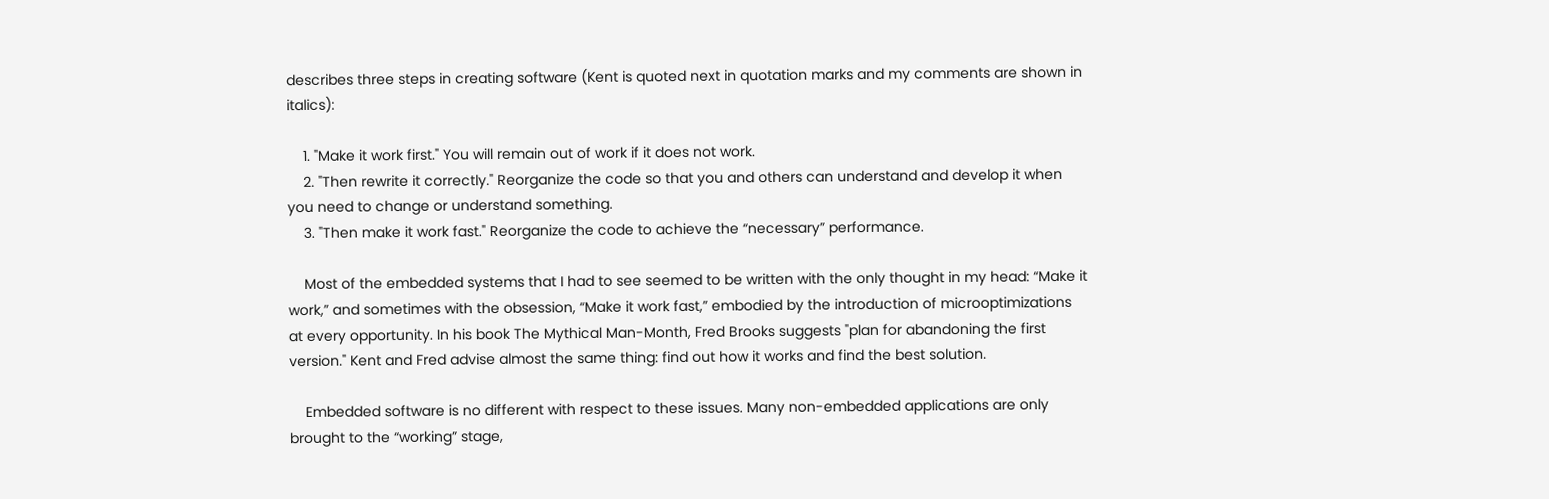describes three steps in creating software (Kent is quoted next in quotation marks and my comments are shown in italics):

    1. "Make it work first." You will remain out of work if it does not work.
    2. "Then rewrite it correctly." Reorganize the code so that you and others can understand and develop it when you need to change or understand something.
    3. "Then make it work fast." Reorganize the code to achieve the “necessary” performance.

    Most of the embedded systems that I had to see seemed to be written with the only thought in my head: “Make it work,” and sometimes with the obsession, “Make it work fast,” embodied by the introduction of microoptimizations at every opportunity. In his book The Mythical Man-Month, Fred Brooks suggests "plan for abandoning the first version." Kent and Fred advise almost the same thing: find out how it works and find the best solution.

    Embedded software is no different with respect to these issues. Many non-embedded applications are only brought to the “working” stage,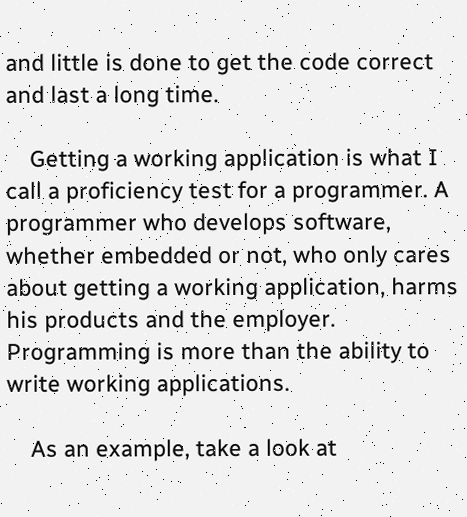and little is done to get the code correct and last a long time.

    Getting a working application is what I call a proficiency test for a programmer. A programmer who develops software, whether embedded or not, who only cares about getting a working application, harms his products and the employer. Programming is more than the ability to write working applications.

    As an example, take a look at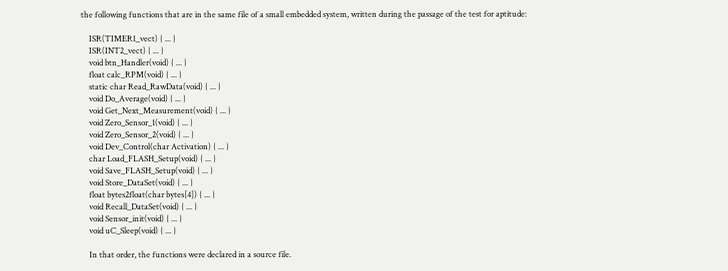the following functions that are in the same file of a small embedded system, written during the passage of the test for aptitude:

    ISR(TIMER1_vect) { ... }
    ISR(INT2_vect) { ... }
    void btn_Handler(void) { ... }
    float calc_RPM(void) { ... }
    static char Read_RawData(void) { ... }
    void Do_Average(void) { ... }
    void Get_Next_Measurement(void) { ... }
    void Zero_Sensor_1(void) { ... }
    void Zero_Sensor_2(void) { ... }
    void Dev_Control(char Activation) { ... }
    char Load_FLASH_Setup(void) { ... }
    void Save_FLASH_Setup(void) { ... }
    void Store_DataSet(void) { ... }
    float bytes2float(char bytes[4]) { ... }
    void Recall_DataSet(void) { ... }
    void Sensor_init(void) { ... }
    void uC_Sleep(void) { ... }

    In that order, the functions were declared in a source file.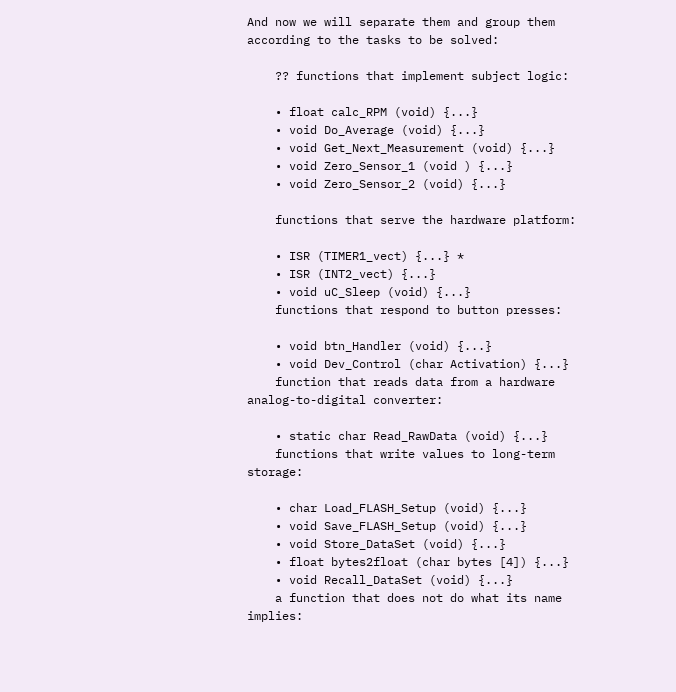And now we will separate them and group them according to the tasks to be solved:

    ?? functions that implement subject logic:

    • float calc_RPM (void) {...}
    • void Do_Average (void) {...}
    • void Get_Next_Measurement (void) {...}
    • void Zero_Sensor_1 (void ) {...}
    • void Zero_Sensor_2 (void) {...}

    functions that serve the hardware platform:

    • ISR (TIMER1_vect) {...} *
    • ISR (INT2_vect) {...}
    • void uC_Sleep (void) {...}
    functions that respond to button presses:

    • void btn_Handler (void) {...}
    • void Dev_Control (char Activation) {...}
    function that reads data from a hardware analog-to-digital converter:

    • static char Read_RawData (void) {...}
    functions that write values to long-term storage:

    • char Load_FLASH_Setup (void) {...}
    • void Save_FLASH_Setup (void) {...}
    • void Store_DataSet (void) {...}
    • float bytes2float (char bytes [4]) {...}
    • void Recall_DataSet (void) {...}
    a function that does not do what its name implies: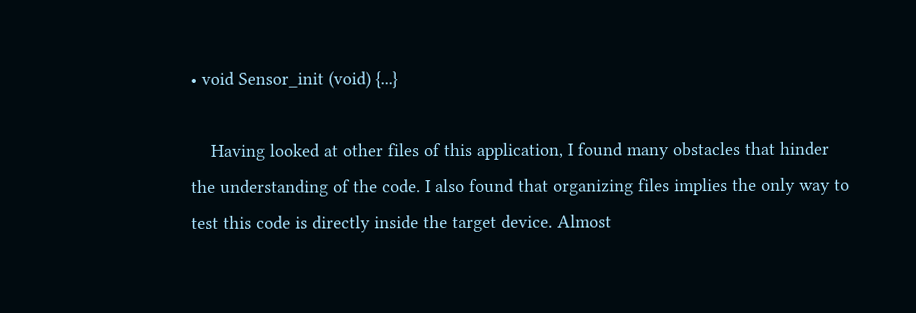• void Sensor_init (void) {...}

    Having looked at other files of this application, I found many obstacles that hinder the understanding of the code. I also found that organizing files implies the only way to test this code is directly inside the target device. Almost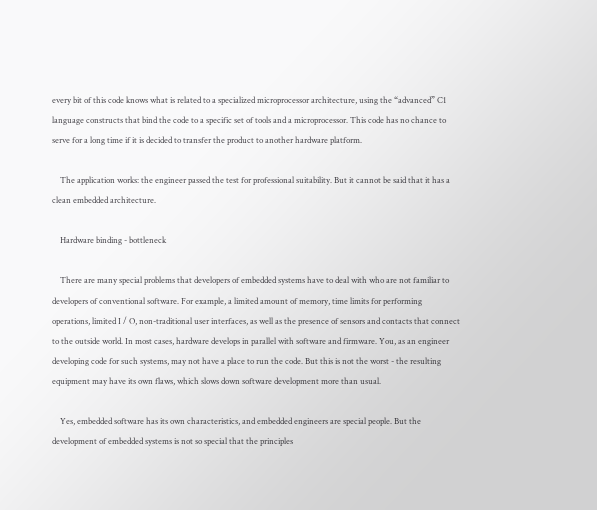every bit of this code knows what is related to a specialized microprocessor architecture, using the “advanced” C1 language constructs that bind the code to a specific set of tools and a microprocessor. This code has no chance to serve for a long time if it is decided to transfer the product to another hardware platform.

    The application works: the engineer passed the test for professional suitability. But it cannot be said that it has a clean embedded architecture.

    Hardware binding - bottleneck

    There are many special problems that developers of embedded systems have to deal with who are not familiar to developers of conventional software. For example, a limited amount of memory, time limits for performing operations, limited I / O, non-traditional user interfaces, as well as the presence of sensors and contacts that connect to the outside world. In most cases, hardware develops in parallel with software and firmware. You, as an engineer developing code for such systems, may not have a place to run the code. But this is not the worst - the resulting equipment may have its own flaws, which slows down software development more than usual.

    Yes, embedded software has its own characteristics, and embedded engineers are special people. But the development of embedded systems is not so special that the principles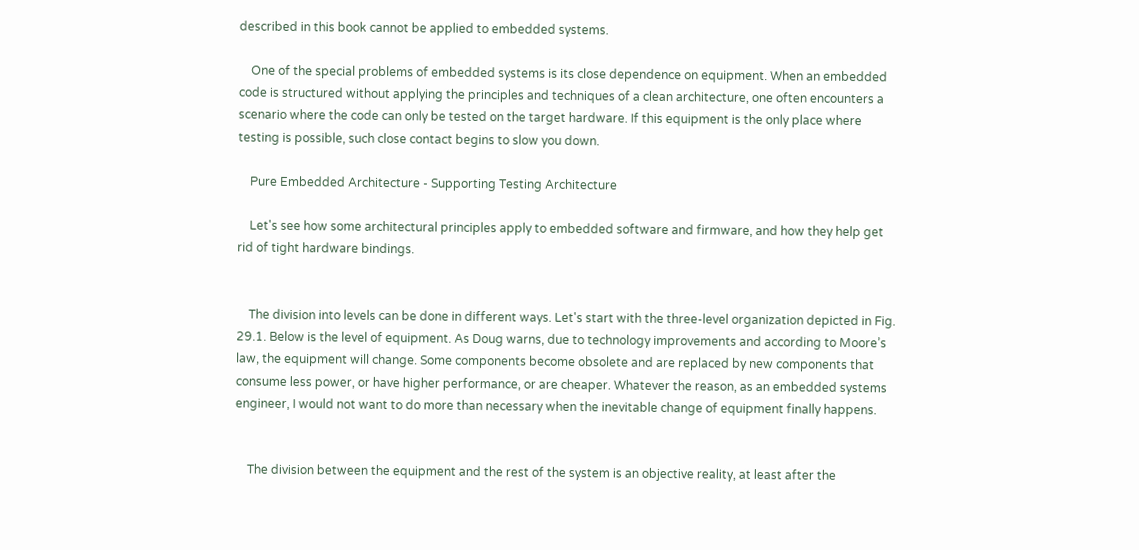described in this book cannot be applied to embedded systems.

    One of the special problems of embedded systems is its close dependence on equipment. When an embedded code is structured without applying the principles and techniques of a clean architecture, one often encounters a scenario where the code can only be tested on the target hardware. If this equipment is the only place where testing is possible, such close contact begins to slow you down.

    Pure Embedded Architecture - Supporting Testing Architecture

    Let's see how some architectural principles apply to embedded software and firmware, and how they help get rid of tight hardware bindings.


    The division into levels can be done in different ways. Let's start with the three-level organization depicted in Fig. 29.1. Below is the level of equipment. As Doug warns, due to technology improvements and according to Moore’s law, the equipment will change. Some components become obsolete and are replaced by new components that consume less power, or have higher performance, or are cheaper. Whatever the reason, as an embedded systems engineer, I would not want to do more than necessary when the inevitable change of equipment finally happens.


    The division between the equipment and the rest of the system is an objective reality, at least after the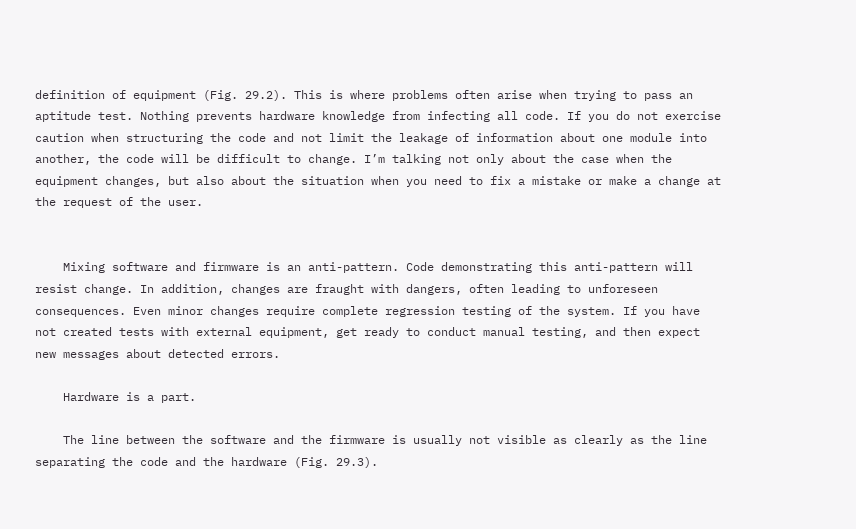definition of equipment (Fig. 29.2). This is where problems often arise when trying to pass an aptitude test. Nothing prevents hardware knowledge from infecting all code. If you do not exercise caution when structuring the code and not limit the leakage of information about one module into another, the code will be difficult to change. I’m talking not only about the case when the equipment changes, but also about the situation when you need to fix a mistake or make a change at the request of the user.


    Mixing software and firmware is an anti-pattern. Code demonstrating this anti-pattern will resist change. In addition, changes are fraught with dangers, often leading to unforeseen consequences. Even minor changes require complete regression testing of the system. If you have not created tests with external equipment, get ready to conduct manual testing, and then expect new messages about detected errors.

    Hardware is a part.

    The line between the software and the firmware is usually not visible as clearly as the line separating the code and the hardware (Fig. 29.3).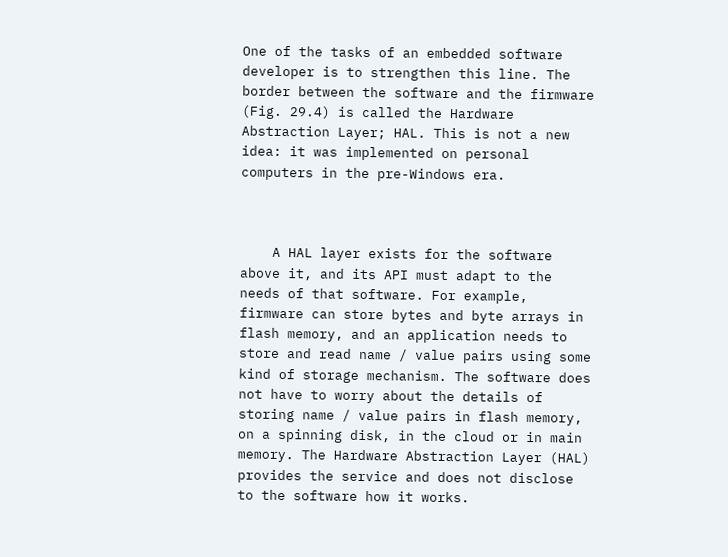One of the tasks of an embedded software developer is to strengthen this line. The border between the software and the firmware (Fig. 29.4) is called the Hardware Abstraction Layer; HAL. This is not a new idea: it was implemented on personal computers in the pre-Windows era.



    A HAL layer exists for the software above it, and its API must adapt to the needs of that software. For example, firmware can store bytes and byte arrays in flash memory, and an application needs to store and read name / value pairs using some kind of storage mechanism. The software does not have to worry about the details of storing name / value pairs in flash memory, on a spinning disk, in the cloud or in main memory. The Hardware Abstraction Layer (HAL) provides the service and does not disclose to the software how it works.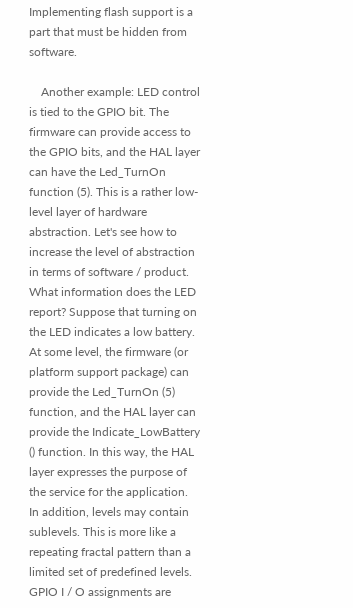Implementing flash support is a part that must be hidden from software.

    Another example: LED control is tied to the GPIO bit. The firmware can provide access to the GPIO bits, and the HAL layer can have the Led_TurnOn function (5). This is a rather low-level layer of hardware abstraction. Let's see how to increase the level of abstraction in terms of software / product. What information does the LED report? Suppose that turning on the LED indicates a low battery. At some level, the firmware (or platform support package) can provide the Led_TurnOn (5) function, and the HAL layer can provide the Indicate_LowBattery () function. In this way, the HAL layer expresses the purpose of the service for the application. In addition, levels may contain sublevels. This is more like a repeating fractal pattern than a limited set of predefined levels. GPIO I / O assignments are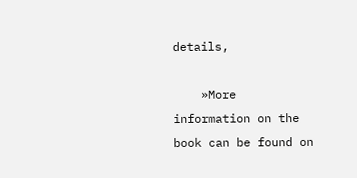details,

    »More information on the book can be found on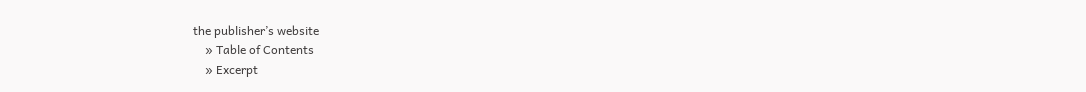the publisher’s website
    » Table of Contents
    » Excerpt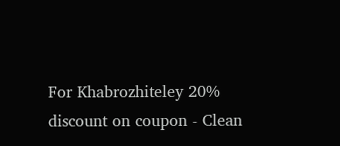For Khabrozhiteley 20% discount on coupon - Clean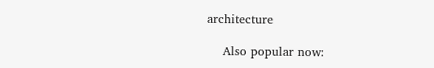architecture

    Also popular now: